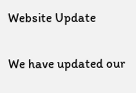Website Update

We have updated our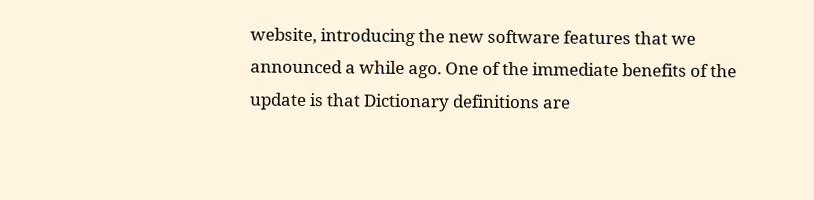website, introducing the new software features that we announced a while ago. One of the immediate benefits of the update is that Dictionary definitions are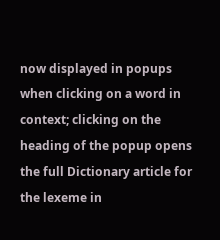now displayed in popups when clicking on a word in context; clicking on the heading of the popup opens the full Dictionary article for the lexeme in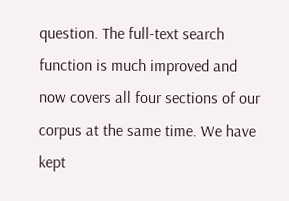question. The full-text search function is much improved and now covers all four sections of our corpus at the same time. We have kept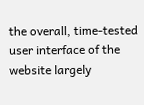the overall, time-tested user interface of the website largely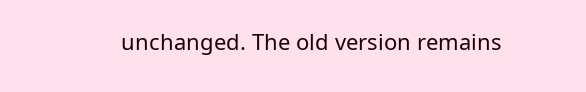unchanged. The old version remains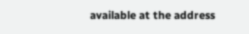available at the address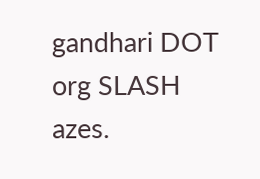gandhari DOT org SLASH azes.